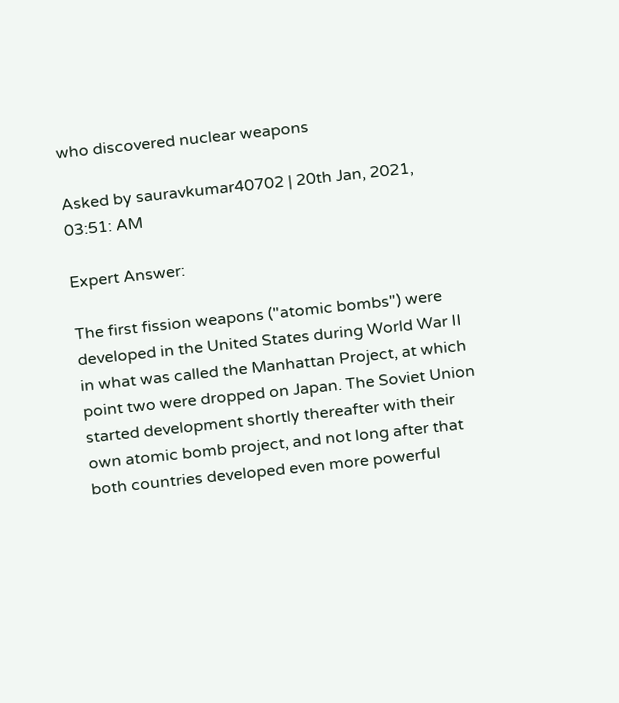who discovered nuclear weapons

Asked by sauravkumar40702 | 20th Jan, 2021, 03:51: AM

Expert Answer:

The first fission weapons ("atomic bombs") were developed in the United States during World War II in what was called the Manhattan Project, at which point two were dropped on Japan. The Soviet Union started development shortly thereafter with their own atomic bomb project, and not long after that both countries developed even more powerful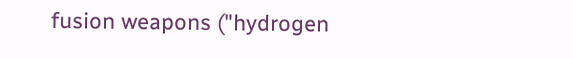fusion weapons ("hydrogen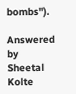bombs").

Answered by Sheetal Kolte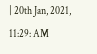| 20th Jan, 2021, 11:29: AM